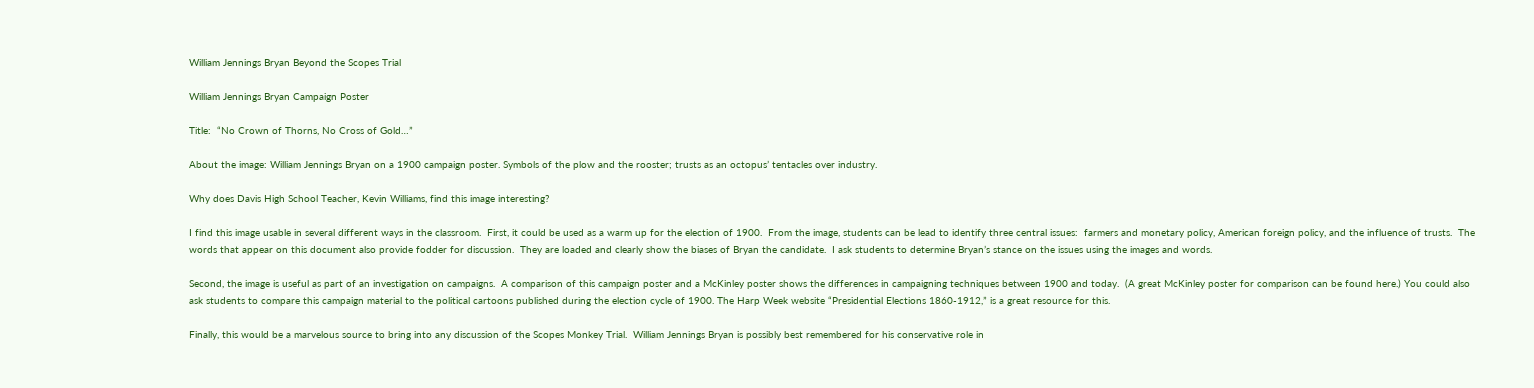William Jennings Bryan Beyond the Scopes Trial

William Jennings Bryan Campaign Poster

Title:  “No Crown of Thorns, No Cross of Gold…”

About the image: William Jennings Bryan on a 1900 campaign poster. Symbols of the plow and the rooster; trusts as an octopus’ tentacles over industry.

Why does Davis High School Teacher, Kevin Williams, find this image interesting?

I find this image usable in several different ways in the classroom.  First, it could be used as a warm up for the election of 1900.  From the image, students can be lead to identify three central issues:  farmers and monetary policy, American foreign policy, and the influence of trusts.  The words that appear on this document also provide fodder for discussion.  They are loaded and clearly show the biases of Bryan the candidate.  I ask students to determine Bryan’s stance on the issues using the images and words.

Second, the image is useful as part of an investigation on campaigns.  A comparison of this campaign poster and a McKinley poster shows the differences in campaigning techniques between 1900 and today.  (A great McKinley poster for comparison can be found here.) You could also ask students to compare this campaign material to the political cartoons published during the election cycle of 1900. The Harp Week website “Presidential Elections 1860-1912,” is a great resource for this.

Finally, this would be a marvelous source to bring into any discussion of the Scopes Monkey Trial.  William Jennings Bryan is possibly best remembered for his conservative role in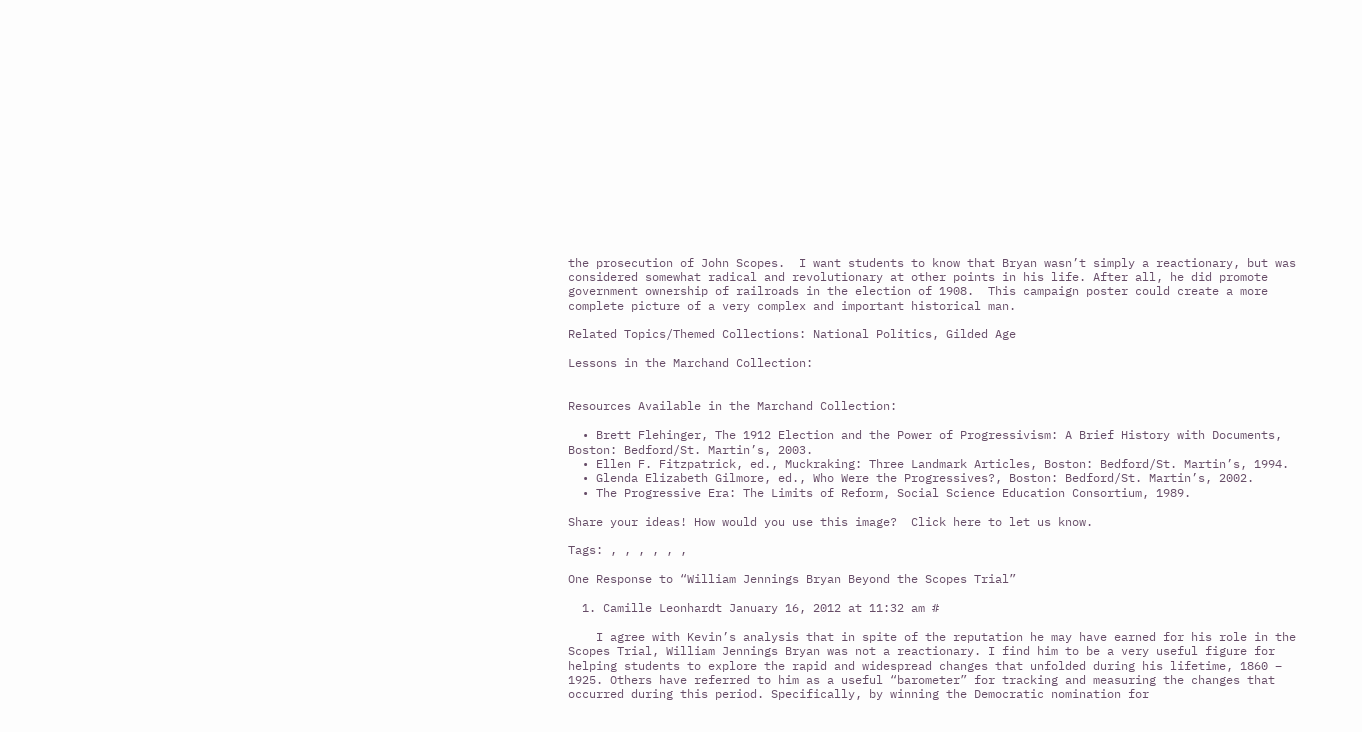the prosecution of John Scopes.  I want students to know that Bryan wasn’t simply a reactionary, but was considered somewhat radical and revolutionary at other points in his life. After all, he did promote government ownership of railroads in the election of 1908.  This campaign poster could create a more complete picture of a very complex and important historical man.

Related Topics/Themed Collections: National Politics, Gilded Age

Lessons in the Marchand Collection:


Resources Available in the Marchand Collection:

  • Brett Flehinger, The 1912 Election and the Power of Progressivism: A Brief History with Documents, Boston: Bedford/St. Martin’s, 2003.
  • Ellen F. Fitzpatrick, ed., Muckraking: Three Landmark Articles, Boston: Bedford/St. Martin’s, 1994.
  • Glenda Elizabeth Gilmore, ed., Who Were the Progressives?, Boston: Bedford/St. Martin’s, 2002.
  • The Progressive Era: The Limits of Reform, Social Science Education Consortium, 1989.

Share your ideas! How would you use this image?  Click here to let us know.

Tags: , , , , , ,

One Response to “William Jennings Bryan Beyond the Scopes Trial”

  1. Camille Leonhardt January 16, 2012 at 11:32 am #

    I agree with Kevin’s analysis that in spite of the reputation he may have earned for his role in the Scopes Trial, William Jennings Bryan was not a reactionary. I find him to be a very useful figure for helping students to explore the rapid and widespread changes that unfolded during his lifetime, 1860 – 1925. Others have referred to him as a useful “barometer” for tracking and measuring the changes that occurred during this period. Specifically, by winning the Democratic nomination for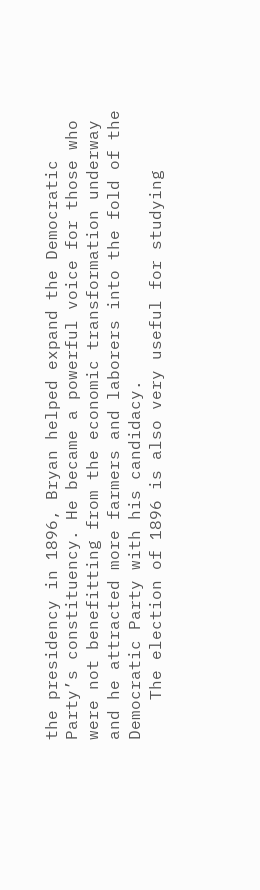the presidency in 1896, Bryan helped expand the Democratic Party’s constituency. He became a powerful voice for those who were not benefitting from the economic transformation underway and he attracted more farmers and laborers into the fold of the Democratic Party with his candidacy.
    The election of 1896 is also very useful for studying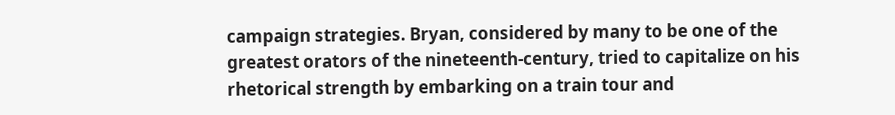campaign strategies. Bryan, considered by many to be one of the greatest orators of the nineteenth-century, tried to capitalize on his rhetorical strength by embarking on a train tour and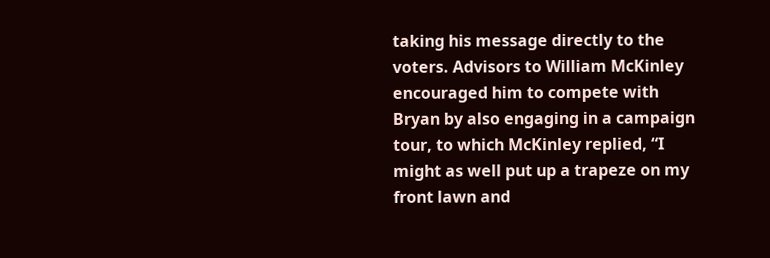taking his message directly to the voters. Advisors to William McKinley encouraged him to compete with Bryan by also engaging in a campaign tour, to which McKinley replied, “I might as well put up a trapeze on my front lawn and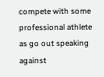compete with some professional athlete as go out speaking against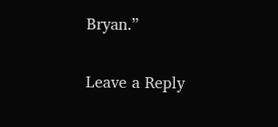Bryan.”

Leave a Reply